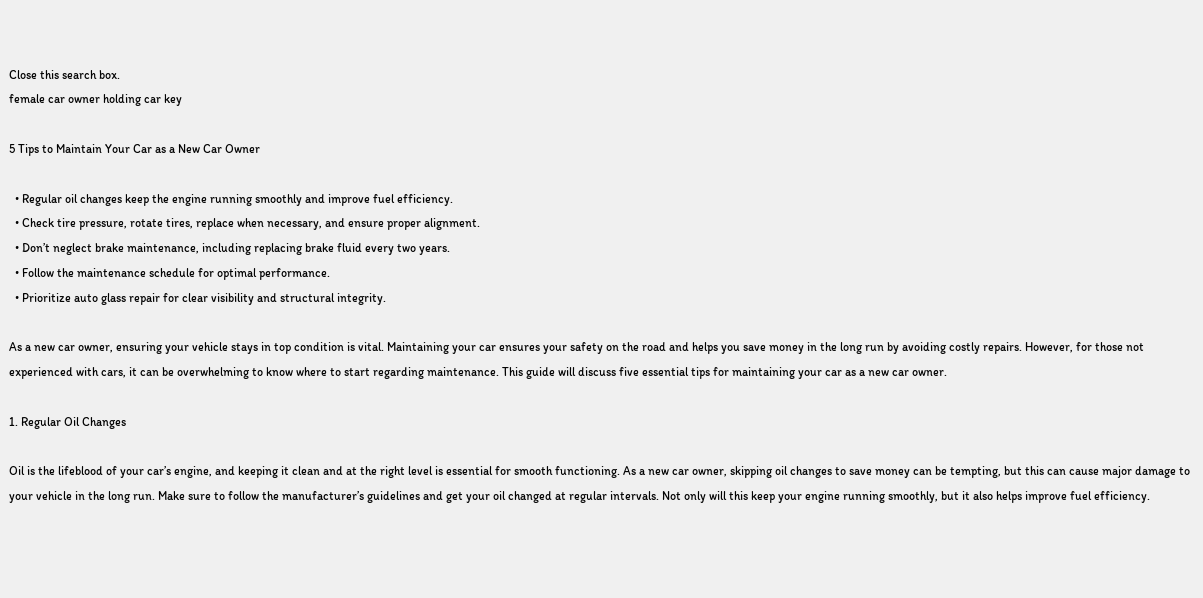Close this search box.
female car owner holding car key

5 Tips to Maintain Your Car as a New Car Owner

  • Regular oil changes keep the engine running smoothly and improve fuel efficiency.
  • Check tire pressure, rotate tires, replace when necessary, and ensure proper alignment.
  • Don’t neglect brake maintenance, including replacing brake fluid every two years.
  • Follow the maintenance schedule for optimal performance.
  • Prioritize auto glass repair for clear visibility and structural integrity.

As a new car owner, ensuring your vehicle stays in top condition is vital. Maintaining your car ensures your safety on the road and helps you save money in the long run by avoiding costly repairs. However, for those not experienced with cars, it can be overwhelming to know where to start regarding maintenance. This guide will discuss five essential tips for maintaining your car as a new car owner.

1. Regular Oil Changes

Oil is the lifeblood of your car’s engine, and keeping it clean and at the right level is essential for smooth functioning. As a new car owner, skipping oil changes to save money can be tempting, but this can cause major damage to your vehicle in the long run. Make sure to follow the manufacturer’s guidelines and get your oil changed at regular intervals. Not only will this keep your engine running smoothly, but it also helps improve fuel efficiency.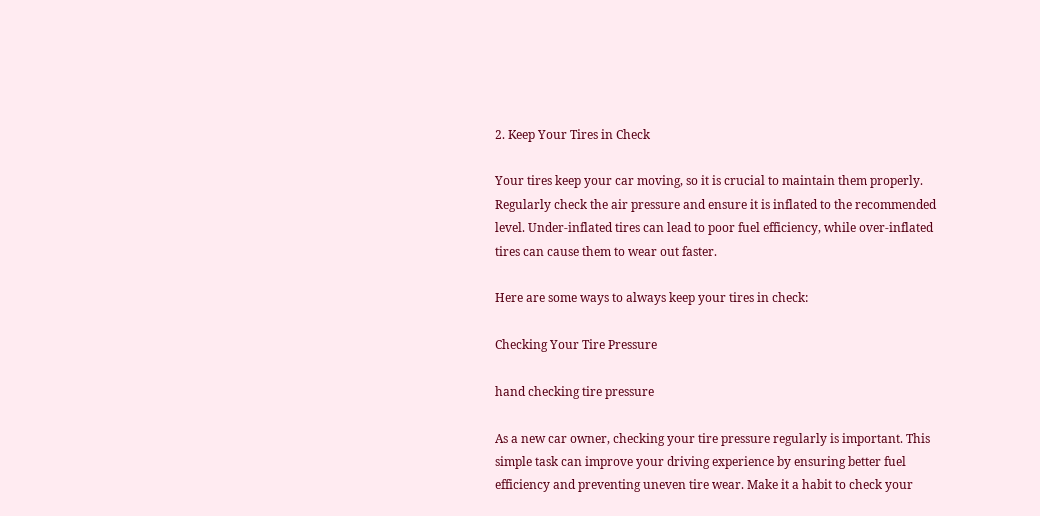2. Keep Your Tires in Check

Your tires keep your car moving, so it is crucial to maintain them properly. Regularly check the air pressure and ensure it is inflated to the recommended level. Under-inflated tires can lead to poor fuel efficiency, while over-inflated tires can cause them to wear out faster.

Here are some ways to always keep your tires in check:

Checking Your Tire Pressure

hand checking tire pressure

As a new car owner, checking your tire pressure regularly is important. This simple task can improve your driving experience by ensuring better fuel efficiency and preventing uneven tire wear. Make it a habit to check your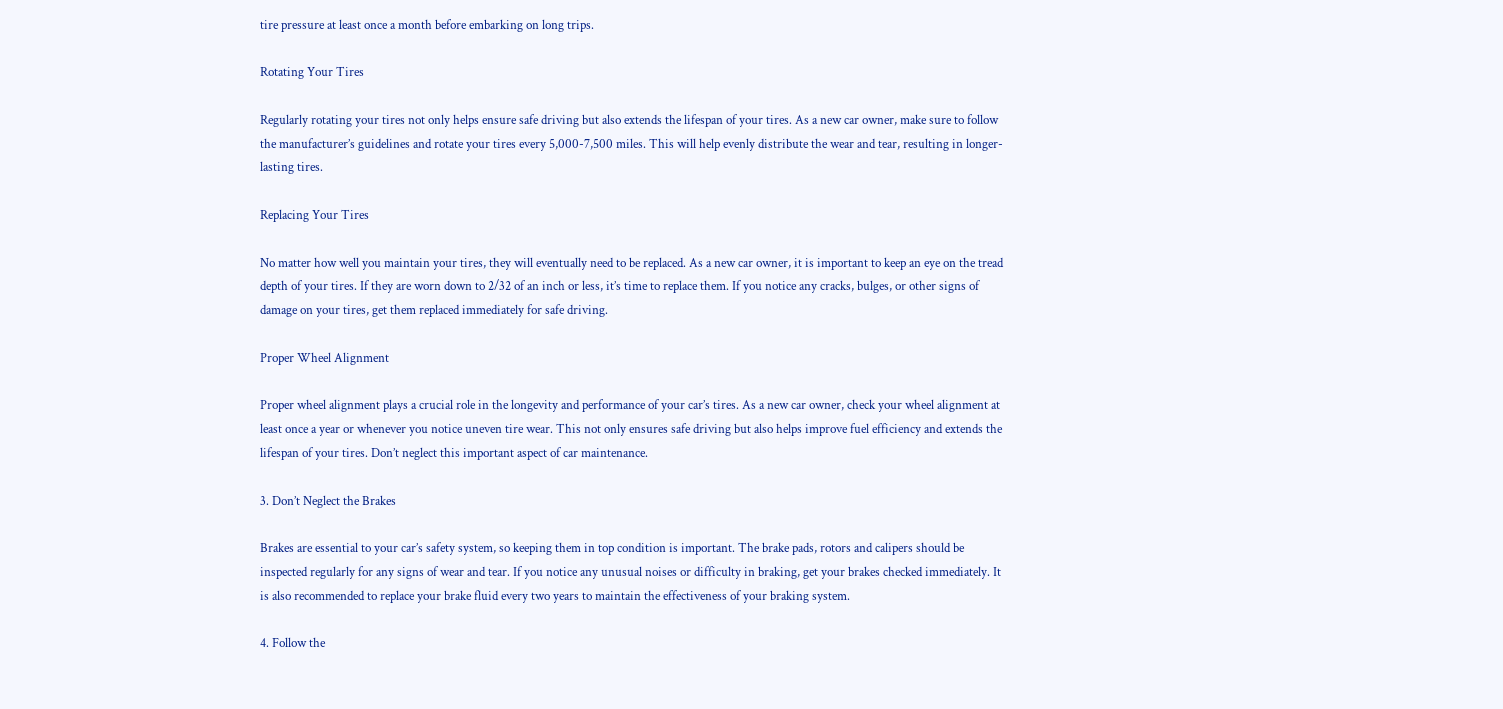tire pressure at least once a month before embarking on long trips.

Rotating Your Tires

Regularly rotating your tires not only helps ensure safe driving but also extends the lifespan of your tires. As a new car owner, make sure to follow the manufacturer’s guidelines and rotate your tires every 5,000-7,500 miles. This will help evenly distribute the wear and tear, resulting in longer-lasting tires.

Replacing Your Tires

No matter how well you maintain your tires, they will eventually need to be replaced. As a new car owner, it is important to keep an eye on the tread depth of your tires. If they are worn down to 2/32 of an inch or less, it’s time to replace them. If you notice any cracks, bulges, or other signs of damage on your tires, get them replaced immediately for safe driving.

Proper Wheel Alignment

Proper wheel alignment plays a crucial role in the longevity and performance of your car’s tires. As a new car owner, check your wheel alignment at least once a year or whenever you notice uneven tire wear. This not only ensures safe driving but also helps improve fuel efficiency and extends the lifespan of your tires. Don’t neglect this important aspect of car maintenance.

3. Don’t Neglect the Brakes

Brakes are essential to your car’s safety system, so keeping them in top condition is important. The brake pads, rotors and calipers should be inspected regularly for any signs of wear and tear. If you notice any unusual noises or difficulty in braking, get your brakes checked immediately. It is also recommended to replace your brake fluid every two years to maintain the effectiveness of your braking system.

4. Follow the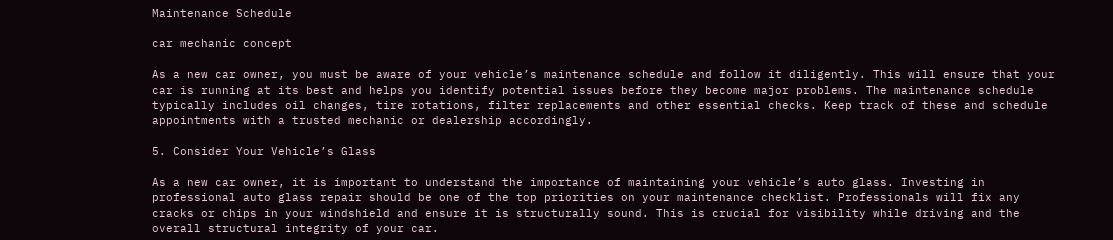Maintenance Schedule

car mechanic concept

As a new car owner, you must be aware of your vehicle’s maintenance schedule and follow it diligently. This will ensure that your car is running at its best and helps you identify potential issues before they become major problems. The maintenance schedule typically includes oil changes, tire rotations, filter replacements and other essential checks. Keep track of these and schedule appointments with a trusted mechanic or dealership accordingly.

5. Consider Your Vehicle’s Glass

As a new car owner, it is important to understand the importance of maintaining your vehicle’s auto glass. Investing in professional auto glass repair should be one of the top priorities on your maintenance checklist. Professionals will fix any cracks or chips in your windshield and ensure it is structurally sound. This is crucial for visibility while driving and the overall structural integrity of your car.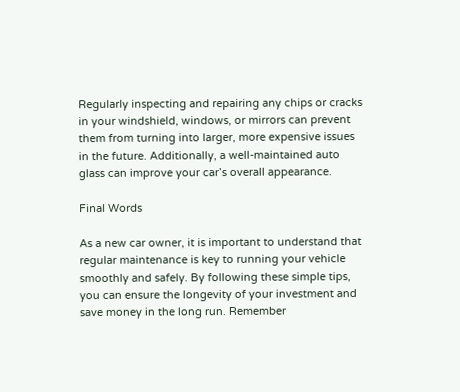Regularly inspecting and repairing any chips or cracks in your windshield, windows, or mirrors can prevent them from turning into larger, more expensive issues in the future. Additionally, a well-maintained auto glass can improve your car’s overall appearance.

Final Words

As a new car owner, it is important to understand that regular maintenance is key to running your vehicle smoothly and safely. By following these simple tips, you can ensure the longevity of your investment and save money in the long run. Remember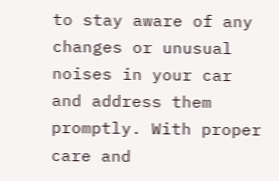to stay aware of any changes or unusual noises in your car and address them promptly. With proper care and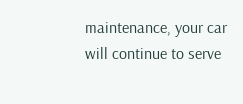maintenance, your car will continue to serve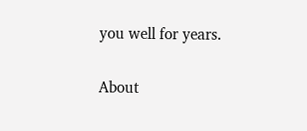you well for years.

About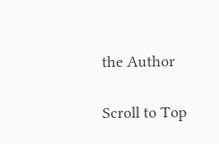the Author

Scroll to Top